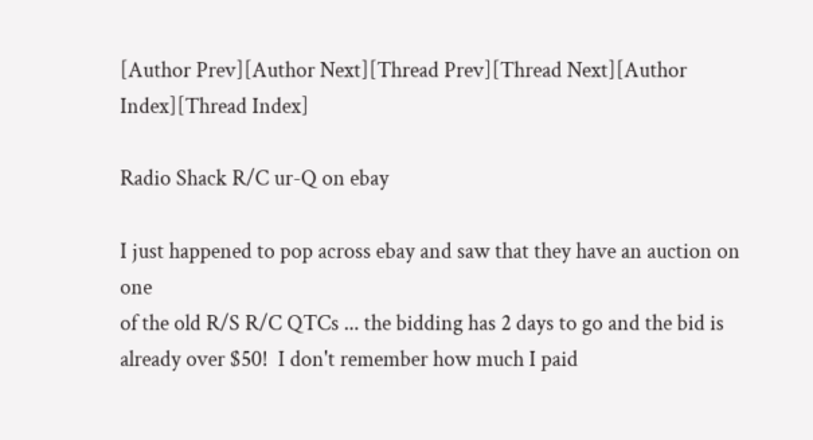[Author Prev][Author Next][Thread Prev][Thread Next][Author Index][Thread Index]

Radio Shack R/C ur-Q on ebay

I just happened to pop across ebay and saw that they have an auction on one
of the old R/S R/C QTCs ... the bidding has 2 days to go and the bid is
already over $50!  I don't remember how much I paid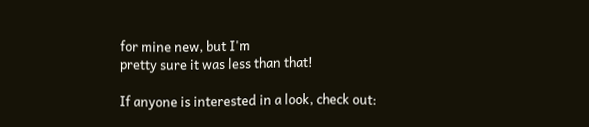for mine new, but I'm
pretty sure it was less than that!

If anyone is interested in a look, check out: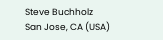Steve Buchholz
San Jose, CA (USA)